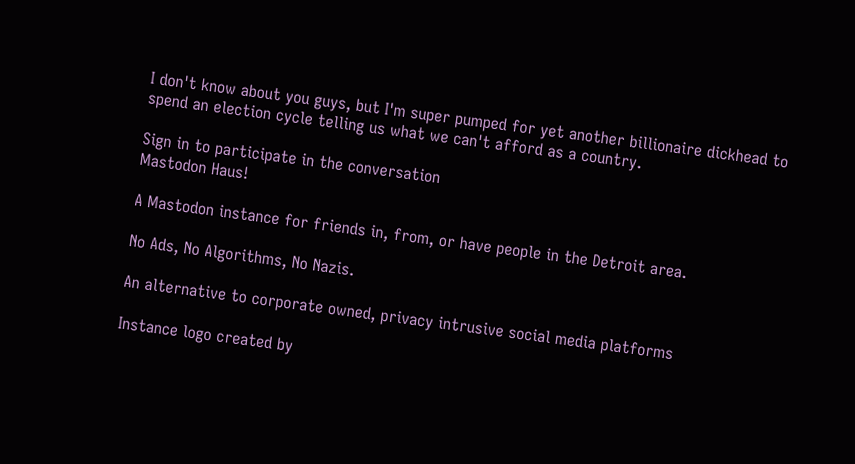I don't know about you guys, but I'm super pumped for yet another billionaire dickhead to spend an election cycle telling us what we can't afford as a country.

Sign in to participate in the conversation
Mastodon Haus!

A Mastodon instance for friends in, from, or have people in the Detroit area.

No Ads, No Algorithms, No Nazis.

An alternative to corporate owned, privacy intrusive social media platforms

Instance logo created by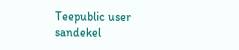Teepublic user sandekel